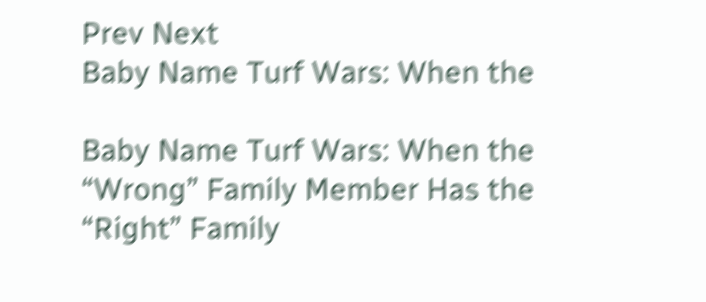Prev Next
Baby Name Turf Wars: When the

Baby Name Turf Wars: When the “Wrong” Family Member Has the “Right” Family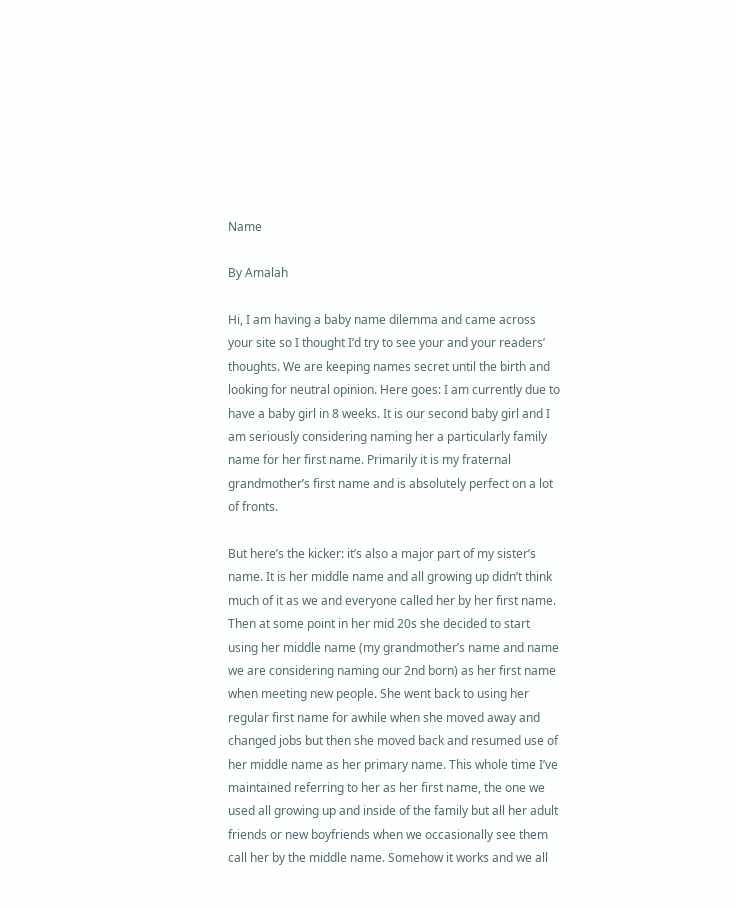Name

By Amalah

Hi, I am having a baby name dilemma and came across your site so I thought I’d try to see your and your readers’ thoughts. We are keeping names secret until the birth and looking for neutral opinion. Here goes: I am currently due to have a baby girl in 8 weeks. It is our second baby girl and I am seriously considering naming her a particularly family name for her first name. Primarily it is my fraternal grandmother’s first name and is absolutely perfect on a lot of fronts.

But here’s the kicker: it’s also a major part of my sister’s name. It is her middle name and all growing up didn’t think much of it as we and everyone called her by her first name. Then at some point in her mid 20s she decided to start using her middle name (my grandmother’s name and name we are considering naming our 2nd born) as her first name when meeting new people. She went back to using her regular first name for awhile when she moved away and changed jobs but then she moved back and resumed use of her middle name as her primary name. This whole time I’ve maintained referring to her as her first name, the one we used all growing up and inside of the family but all her adult friends or new boyfriends when we occasionally see them call her by the middle name. Somehow it works and we all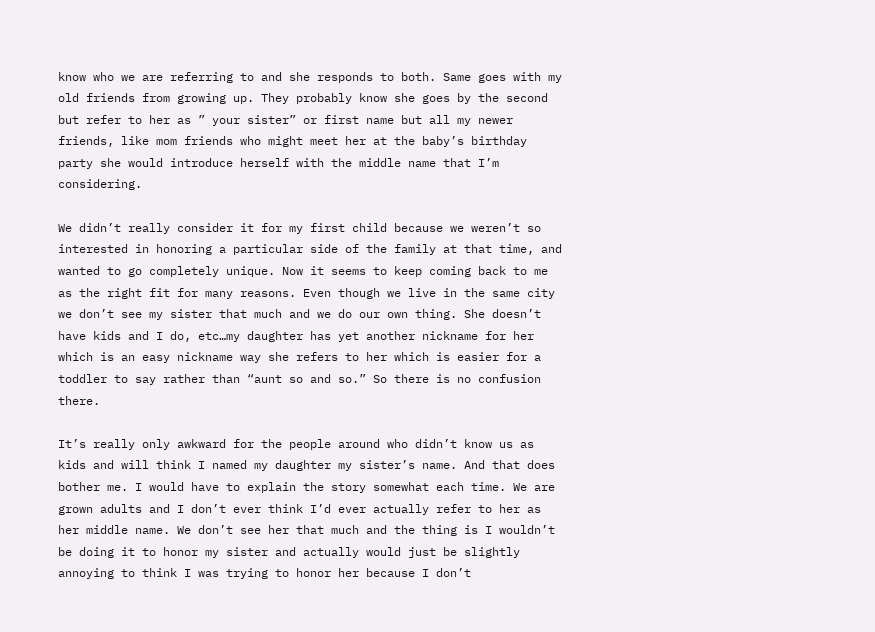know who we are referring to and she responds to both. Same goes with my old friends from growing up. They probably know she goes by the second but refer to her as ” your sister” or first name but all my newer friends, like mom friends who might meet her at the baby’s birthday party she would introduce herself with the middle name that I’m considering.

We didn’t really consider it for my first child because we weren’t so interested in honoring a particular side of the family at that time, and wanted to go completely unique. Now it seems to keep coming back to me as the right fit for many reasons. Even though we live in the same city we don’t see my sister that much and we do our own thing. She doesn’t have kids and I do, etc…my daughter has yet another nickname for her which is an easy nickname way she refers to her which is easier for a toddler to say rather than “aunt so and so.” So there is no confusion there.

It’s really only awkward for the people around who didn’t know us as kids and will think I named my daughter my sister’s name. And that does bother me. I would have to explain the story somewhat each time. We are grown adults and I don’t ever think I’d ever actually refer to her as her middle name. We don’t see her that much and the thing is I wouldn’t be doing it to honor my sister and actually would just be slightly annoying to think I was trying to honor her because I don’t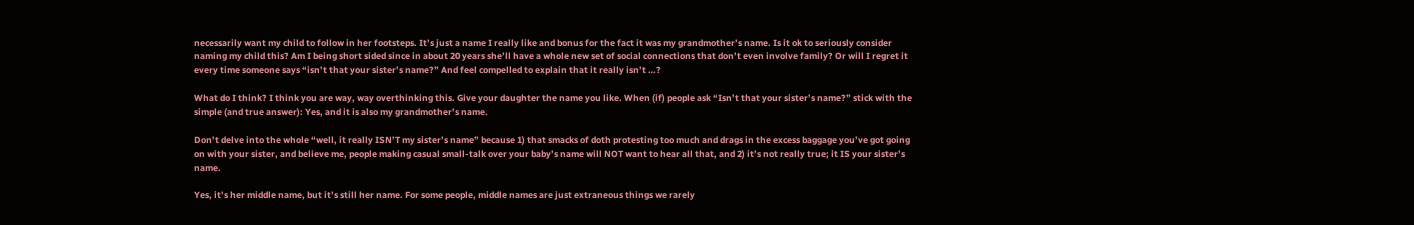necessarily want my child to follow in her footsteps. It’s just a name I really like and bonus for the fact it was my grandmother’s name. Is it ok to seriously consider naming my child this? Am I being short sided since in about 20 years she’ll have a whole new set of social connections that don’t even involve family? Or will I regret it every time someone says “isn’t that your sister’s name?” And feel compelled to explain that it really isn’t …?

What do I think? I think you are way, way overthinking this. Give your daughter the name you like. When (if) people ask “Isn’t that your sister’s name?” stick with the simple (and true answer): Yes, and it is also my grandmother’s name.

Don’t delve into the whole “well, it really ISN’T my sister’s name” because 1) that smacks of doth protesting too much and drags in the excess baggage you’ve got going on with your sister, and believe me, people making casual small-talk over your baby’s name will NOT want to hear all that, and 2) it’s not really true; it IS your sister’s name.

Yes, it’s her middle name, but it’s still her name. For some people, middle names are just extraneous things we rarely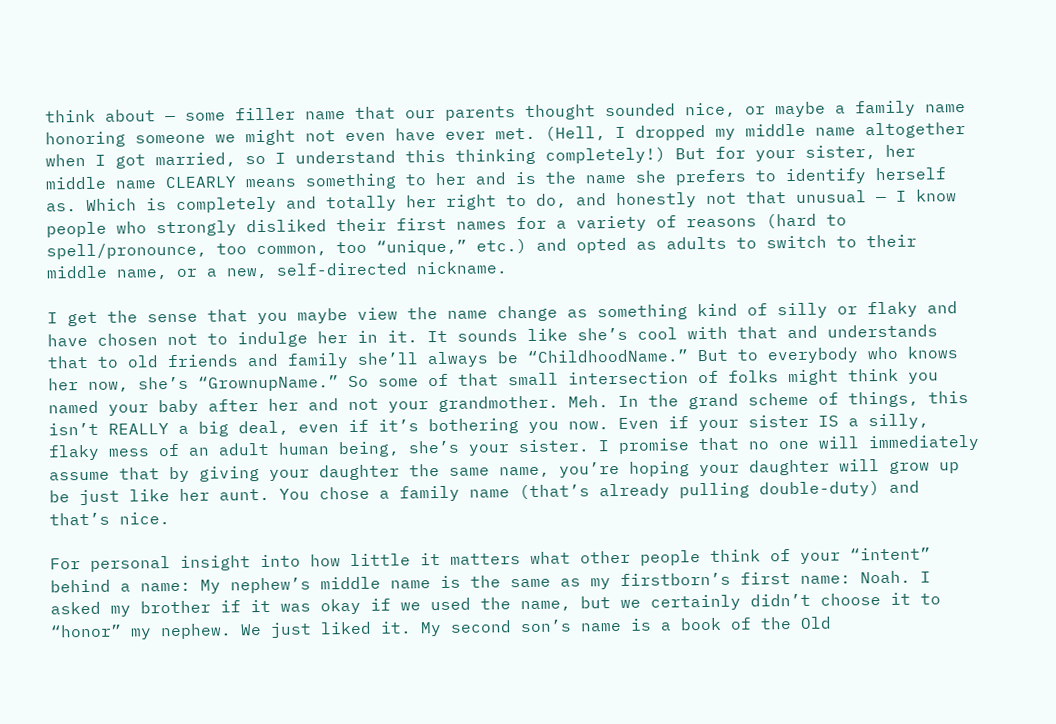think about — some filler name that our parents thought sounded nice, or maybe a family name honoring someone we might not even have ever met. (Hell, I dropped my middle name altogether when I got married, so I understand this thinking completely!) But for your sister, her middle name CLEARLY means something to her and is the name she prefers to identify herself as. Which is completely and totally her right to do, and honestly not that unusual — I know people who strongly disliked their first names for a variety of reasons (hard to spell/pronounce, too common, too “unique,” etc.) and opted as adults to switch to their middle name, or a new, self-directed nickname.

I get the sense that you maybe view the name change as something kind of silly or flaky and have chosen not to indulge her in it. It sounds like she’s cool with that and understands that to old friends and family she’ll always be “ChildhoodName.” But to everybody who knows her now, she’s “GrownupName.” So some of that small intersection of folks might think you named your baby after her and not your grandmother. Meh. In the grand scheme of things, this isn’t REALLY a big deal, even if it’s bothering you now. Even if your sister IS a silly, flaky mess of an adult human being, she’s your sister. I promise that no one will immediately assume that by giving your daughter the same name, you’re hoping your daughter will grow up be just like her aunt. You chose a family name (that’s already pulling double-duty) and that’s nice.

For personal insight into how little it matters what other people think of your “intent” behind a name: My nephew’s middle name is the same as my firstborn’s first name: Noah. I asked my brother if it was okay if we used the name, but we certainly didn’t choose it to “honor” my nephew. We just liked it. My second son’s name is a book of the Old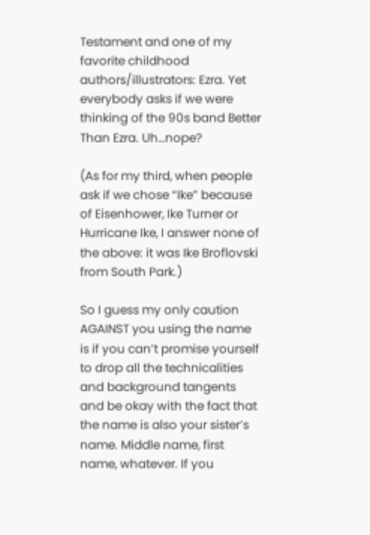Testament and one of my favorite childhood authors/illustrators: Ezra. Yet everybody asks if we were thinking of the 90s band Better Than Ezra. Uh…nope?

(As for my third, when people ask if we chose “Ike” because of Eisenhower, Ike Turner or Hurricane Ike, I answer none of the above: it was Ike Broflovski from South Park.)

So I guess my only caution AGAINST you using the name is if you can’t promise yourself to drop all the technicalities and background tangents and be okay with the fact that the name is also your sister’s name. Middle name, first name, whatever. If you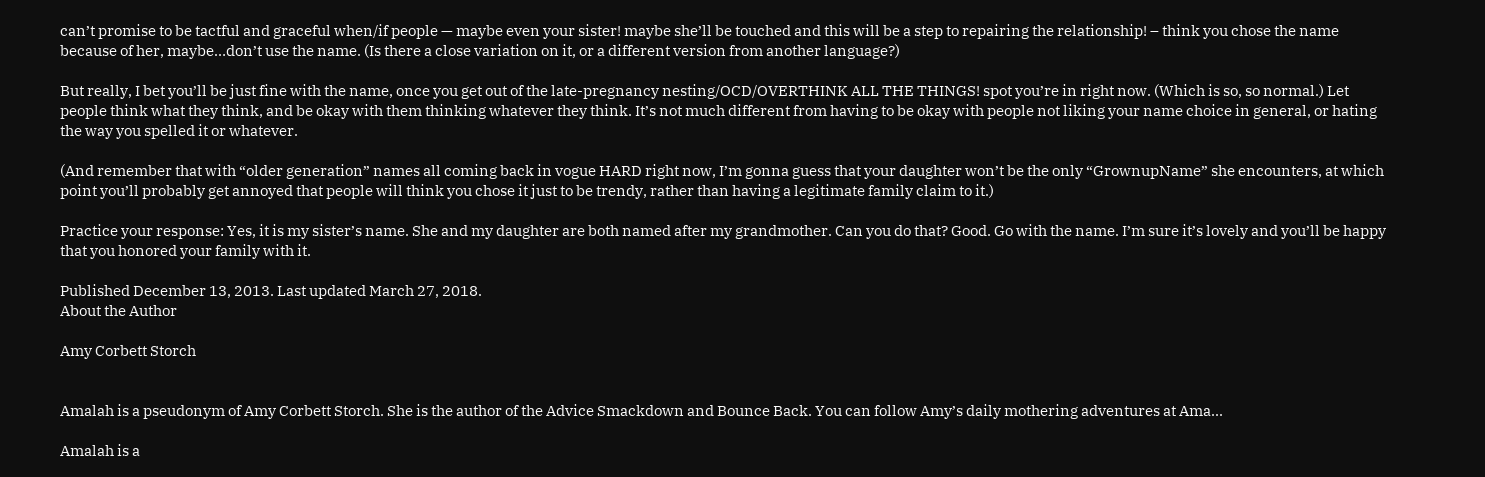can’t promise to be tactful and graceful when/if people — maybe even your sister! maybe she’ll be touched and this will be a step to repairing the relationship! – think you chose the name because of her, maybe…don’t use the name. (Is there a close variation on it, or a different version from another language?)

But really, I bet you’ll be just fine with the name, once you get out of the late-pregnancy nesting/OCD/OVERTHINK ALL THE THINGS! spot you’re in right now. (Which is so, so normal.) Let people think what they think, and be okay with them thinking whatever they think. It’s not much different from having to be okay with people not liking your name choice in general, or hating the way you spelled it or whatever.

(And remember that with “older generation” names all coming back in vogue HARD right now, I’m gonna guess that your daughter won’t be the only “GrownupName” she encounters, at which point you’ll probably get annoyed that people will think you chose it just to be trendy, rather than having a legitimate family claim to it.)

Practice your response: Yes, it is my sister’s name. She and my daughter are both named after my grandmother. Can you do that? Good. Go with the name. I’m sure it’s lovely and you’ll be happy that you honored your family with it.

Published December 13, 2013. Last updated March 27, 2018.
About the Author

Amy Corbett Storch


Amalah is a pseudonym of Amy Corbett Storch. She is the author of the Advice Smackdown and Bounce Back. You can follow Amy’s daily mothering adventures at Ama...

Amalah is a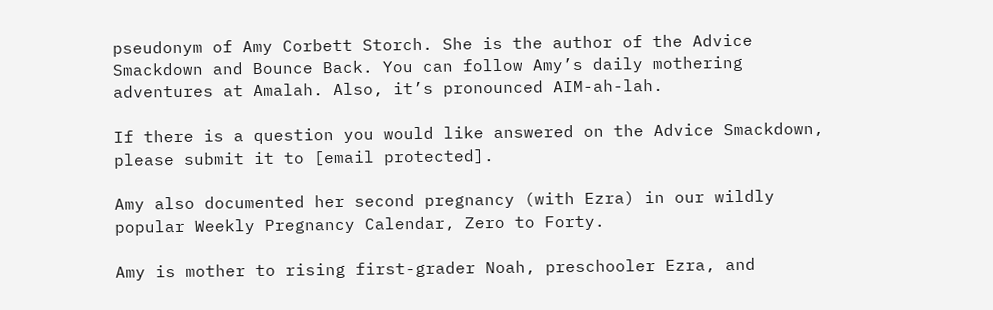pseudonym of Amy Corbett Storch. She is the author of the Advice Smackdown and Bounce Back. You can follow Amy’s daily mothering adventures at Amalah. Also, it’s pronounced AIM-ah-lah.

If there is a question you would like answered on the Advice Smackdown, please submit it to [email protected].

Amy also documented her second pregnancy (with Ezra) in our wildly popular Weekly Pregnancy Calendar, Zero to Forty.

Amy is mother to rising first-grader Noah, preschooler Ezra, and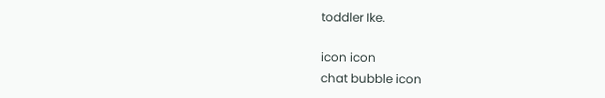toddler Ike.

icon icon
chat bubble icon